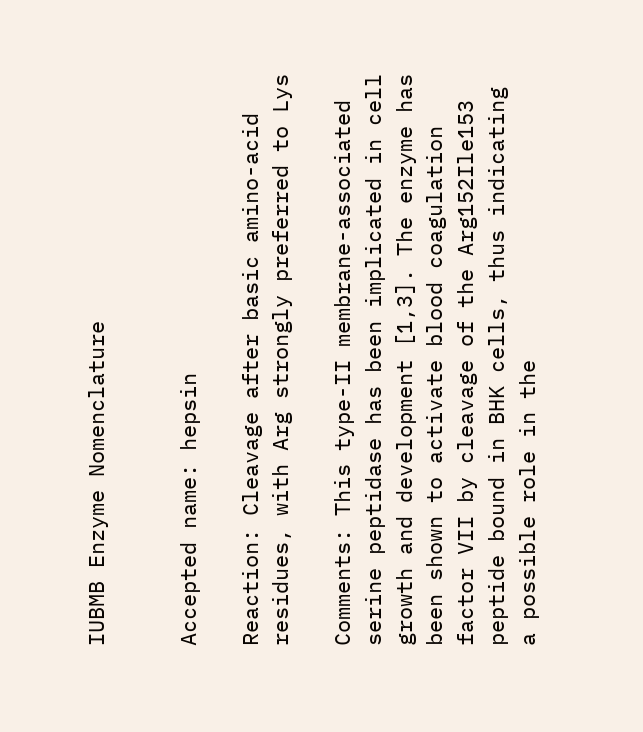IUBMB Enzyme Nomenclature


Accepted name: hepsin

Reaction: Cleavage after basic amino-acid residues, with Arg strongly preferred to Lys

Comments: This type-II membrane-associated serine peptidase has been implicated in cell growth and development [1,3]. The enzyme has been shown to activate blood coagulation factor VII by cleavage of the Arg152Ile153 peptide bound in BHK cells, thus indicating a possible role in the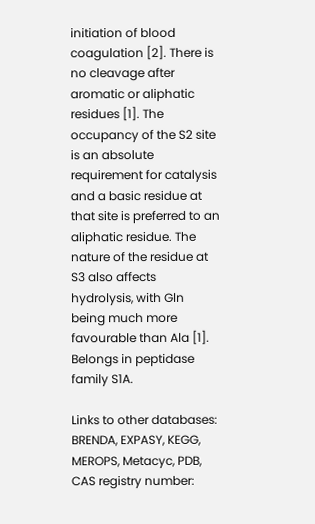initiation of blood coagulation [2]. There is no cleavage after aromatic or aliphatic residues [1]. The occupancy of the S2 site is an absolute requirement for catalysis and a basic residue at that site is preferred to an aliphatic residue. The nature of the residue at S3 also affects hydrolysis, with Gln being much more favourable than Ala [1]. Belongs in peptidase family S1A.

Links to other databases: BRENDA, EXPASY, KEGG, MEROPS, Metacyc, PDB, CAS registry number: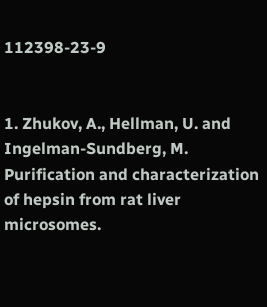112398-23-9


1. Zhukov, A., Hellman, U. and Ingelman-Sundberg, M. Purification and characterization of hepsin from rat liver microsomes.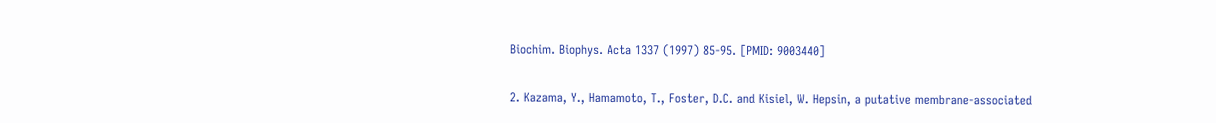Biochim. Biophys. Acta 1337 (1997) 85-95. [PMID: 9003440]

2. Kazama, Y., Hamamoto, T., Foster, D.C. and Kisiel, W. Hepsin, a putative membrane-associated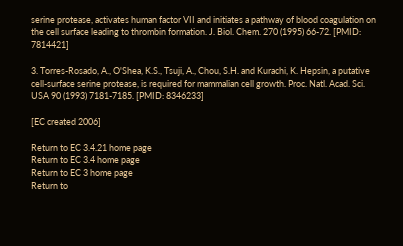serine protease, activates human factor VII and initiates a pathway of blood coagulation on the cell surface leading to thrombin formation. J. Biol. Chem. 270 (1995) 66-72. [PMID: 7814421]

3. Torres-Rosado, A., O'Shea, K.S., Tsuji, A., Chou, S.H. and Kurachi, K. Hepsin, a putative cell-surface serine protease, is required for mammalian cell growth. Proc. Natl. Acad. Sci. USA 90 (1993) 7181-7185. [PMID: 8346233]

[EC created 2006]

Return to EC 3.4.21 home page
Return to EC 3.4 home page
Return to EC 3 home page
Return to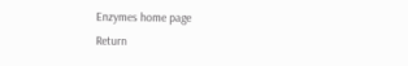Enzymes home page
Return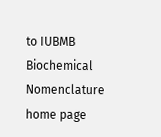to IUBMB Biochemical Nomenclature home page